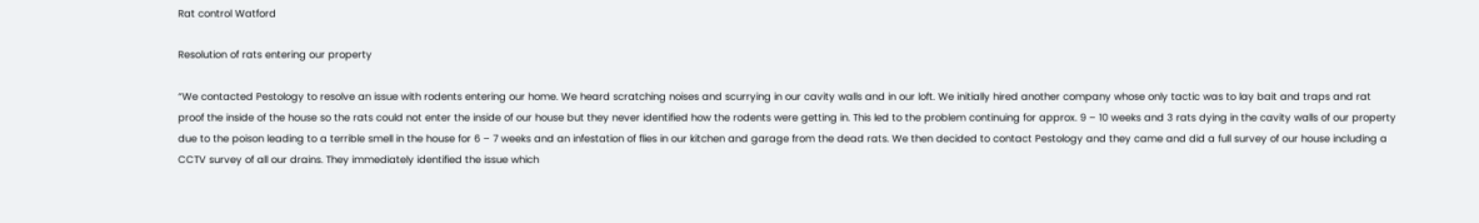Rat control Watford

Resolution of rats entering our property

“We contacted Pestology to resolve an issue with rodents entering our home. We heard scratching noises and scurrying in our cavity walls and in our loft. We initially hired another company whose only tactic was to lay bait and traps and rat proof the inside of the house so the rats could not enter the inside of our house but they never identified how the rodents were getting in. This led to the problem continuing for approx. 9 – 10 weeks and 3 rats dying in the cavity walls of our property due to the poison leading to a terrible smell in the house for 6 – 7 weeks and an infestation of flies in our kitchen and garage from the dead rats. We then decided to contact Pestology and they came and did a full survey of our house including a CCTV survey of all our drains. They immediately identified the issue which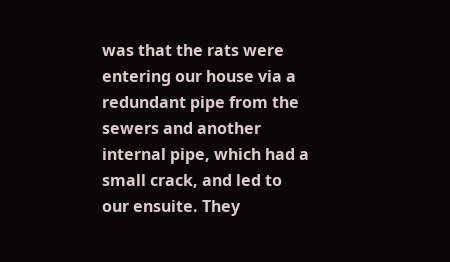was that the rats were entering our house via a redundant pipe from the sewers and another internal pipe, which had a small crack, and led to our ensuite. They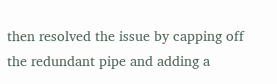then resolved the issue by capping off the redundant pipe and adding a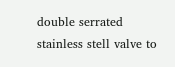double serrated stainless stell valve to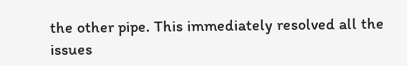the other pipe. This immediately resolved all the issues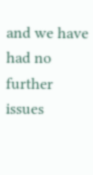and we have had no further issues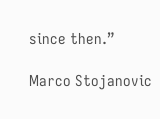since then.”

Marco Stojanovic